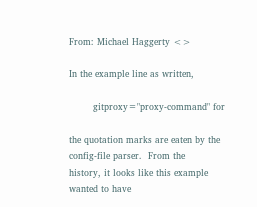From: Michael Haggerty <>

In the example line as written,

        gitproxy="proxy-command" for

the quotation marks are eaten by the config-file parser.  From the
history, it looks like this example wanted to have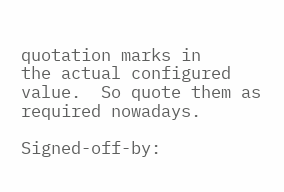quotation marks in
the actual configured value.  So quote them as required nowadays.

Signed-off-by: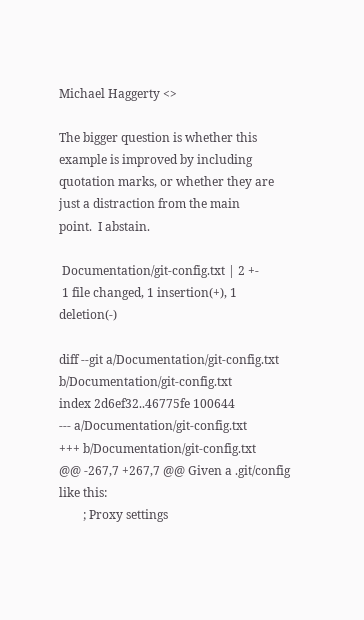Michael Haggerty <>

The bigger question is whether this example is improved by including
quotation marks, or whether they are just a distraction from the main
point.  I abstain.

 Documentation/git-config.txt | 2 +-
 1 file changed, 1 insertion(+), 1 deletion(-)

diff --git a/Documentation/git-config.txt b/Documentation/git-config.txt
index 2d6ef32..46775fe 100644
--- a/Documentation/git-config.txt
+++ b/Documentation/git-config.txt
@@ -267,7 +267,7 @@ Given a .git/config like this:
        ; Proxy settings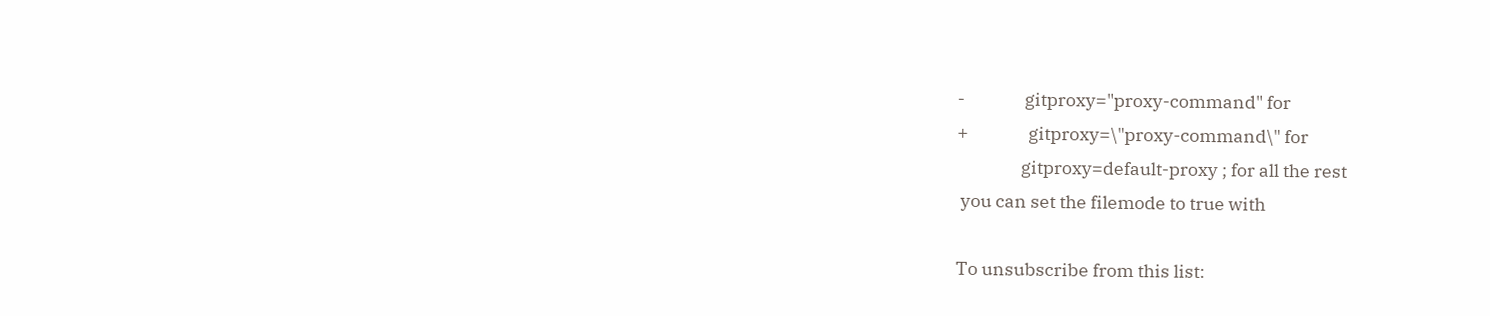-               gitproxy="proxy-command" for
+               gitproxy=\"proxy-command\" for
                gitproxy=default-proxy ; for all the rest
 you can set the filemode to true with

To unsubscribe from this list: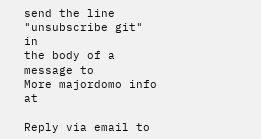send the line "unsubscribe git" in
the body of a message to
More majordomo info at

Reply via email to